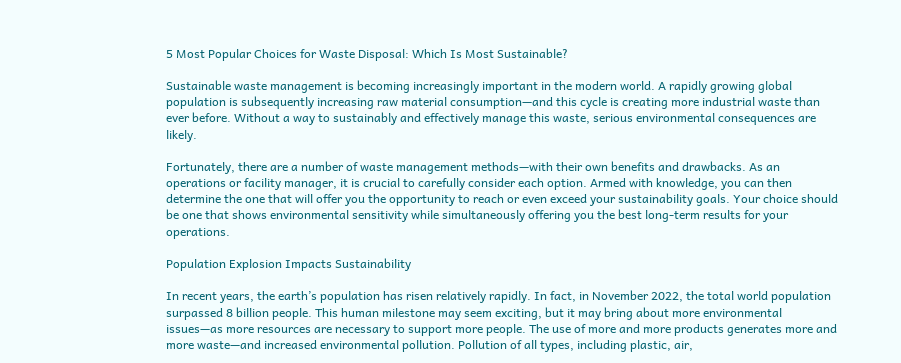5 Most Popular Choices for Waste Disposal: Which Is Most Sustainable?

Sustainable waste management is becoming increasingly important in the modern world. A rapidly growing global population is subsequently increasing raw material consumption—and this cycle is creating more industrial waste than ever before. Without a way to sustainably and effectively manage this waste, serious environmental consequences are likely.

Fortunately, there are a number of waste management methods—with their own benefits and drawbacks. As an operations or facility manager, it is crucial to carefully consider each option. Armed with knowledge, you can then determine the one that will offer you the opportunity to reach or even exceed your sustainability goals. Your choice should be one that shows environmental sensitivity while simultaneously offering you the best long-term results for your operations.

Population Explosion Impacts Sustainability

In recent years, the earth’s population has risen relatively rapidly. In fact, in November 2022, the total world population surpassed 8 billion people. This human milestone may seem exciting, but it may bring about more environmental issues—as more resources are necessary to support more people. The use of more and more products generates more and more waste—and increased environmental pollution. Pollution of all types, including plastic, air,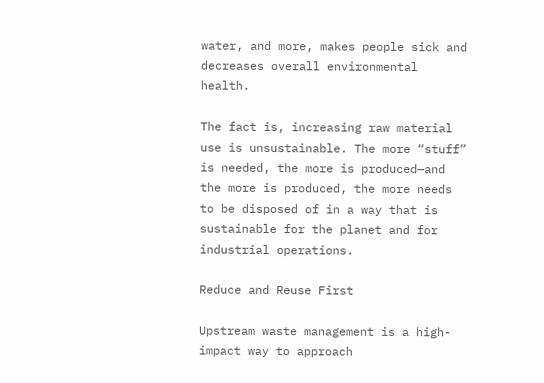water, and more, makes people sick and decreases overall environmental health.

The fact is, increasing raw material use is unsustainable. The more “stuff” is needed, the more is produced—and the more is produced, the more needs to be disposed of in a way that is sustainable for the planet and for industrial operations.

Reduce and Reuse First

Upstream waste management is a high-impact way to approach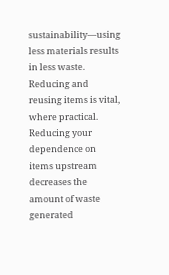sustainability—using less materials results in less waste. Reducing and reusing items is vital, where practical. Reducing your dependence on items upstream decreases the amount of waste generated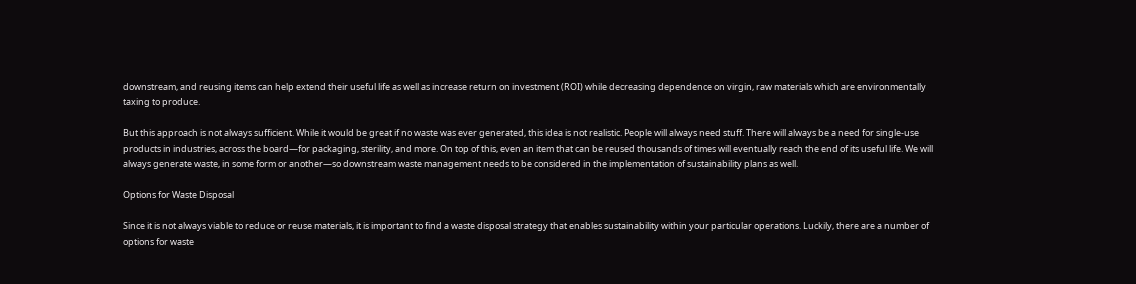downstream, and reusing items can help extend their useful life as well as increase return on investment (ROI) while decreasing dependence on virgin, raw materials which are environmentally taxing to produce.

But this approach is not always sufficient. While it would be great if no waste was ever generated, this idea is not realistic. People will always need stuff. There will always be a need for single-use products in industries, across the board—for packaging, sterility, and more. On top of this, even an item that can be reused thousands of times will eventually reach the end of its useful life. We will always generate waste, in some form or another—so downstream waste management needs to be considered in the implementation of sustainability plans as well.

Options for Waste Disposal

Since it is not always viable to reduce or reuse materials, it is important to find a waste disposal strategy that enables sustainability within your particular operations. Luckily, there are a number of options for waste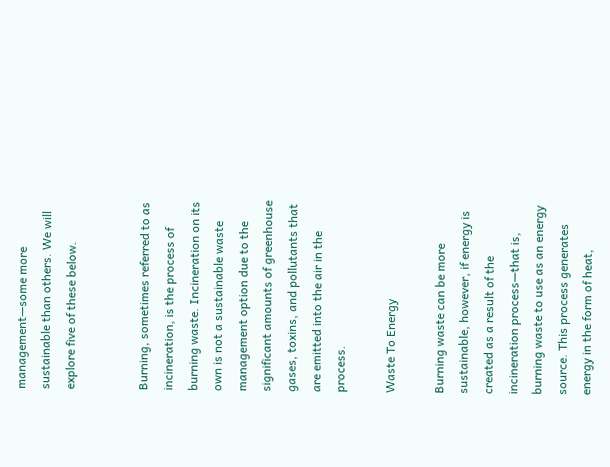management—some more sustainable than others. We will explore five of these below.


Burning, sometimes referred to as incineration, is the process of burning waste. Incineration on its own is not a sustainable waste management option due to the significant amounts of greenhouse gases, toxins, and pollutants that are emitted into the air in the process.

Waste To Energy

Burning waste can be more sustainable, however, if energy is created as a result of the incineration process—that is, burning waste to use as an energy source. This process generates energy in the form of heat,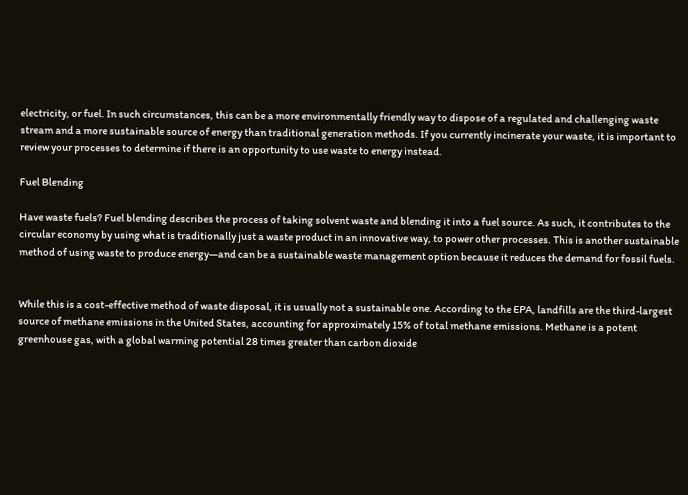electricity, or fuel. In such circumstances, this can be a more environmentally friendly way to dispose of a regulated and challenging waste stream and a more sustainable source of energy than traditional generation methods. If you currently incinerate your waste, it is important to review your processes to determine if there is an opportunity to use waste to energy instead.

Fuel Blending

Have waste fuels? Fuel blending describes the process of taking solvent waste and blending it into a fuel source. As such, it contributes to the circular economy by using what is traditionally just a waste product in an innovative way, to power other processes. This is another sustainable method of using waste to produce energy—and can be a sustainable waste management option because it reduces the demand for fossil fuels.


While this is a cost-effective method of waste disposal, it is usually not a sustainable one. According to the EPA, landfills are the third-largest source of methane emissions in the United States, accounting for approximately 15% of total methane emissions. Methane is a potent greenhouse gas, with a global warming potential 28 times greater than carbon dioxide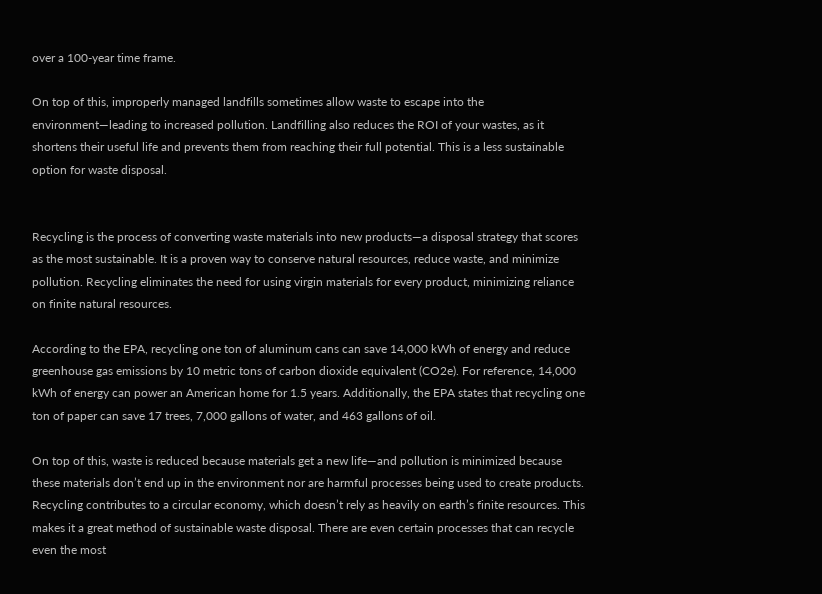over a 100-year time frame.

On top of this, improperly managed landfills sometimes allow waste to escape into the environment—leading to increased pollution. Landfilling also reduces the ROI of your wastes, as it shortens their useful life and prevents them from reaching their full potential. This is a less sustainable option for waste disposal.


Recycling is the process of converting waste materials into new products—a disposal strategy that scores as the most sustainable. It is a proven way to conserve natural resources, reduce waste, and minimize pollution. Recycling eliminates the need for using virgin materials for every product, minimizing reliance on finite natural resources.

According to the EPA, recycling one ton of aluminum cans can save 14,000 kWh of energy and reduce greenhouse gas emissions by 10 metric tons of carbon dioxide equivalent (CO2e). For reference, 14,000 kWh of energy can power an American home for 1.5 years. Additionally, the EPA states that recycling one ton of paper can save 17 trees, 7,000 gallons of water, and 463 gallons of oil.

On top of this, waste is reduced because materials get a new life—and pollution is minimized because these materials don’t end up in the environment nor are harmful processes being used to create products. Recycling contributes to a circular economy, which doesn’t rely as heavily on earth’s finite resources. This makes it a great method of sustainable waste disposal. There are even certain processes that can recycle even the most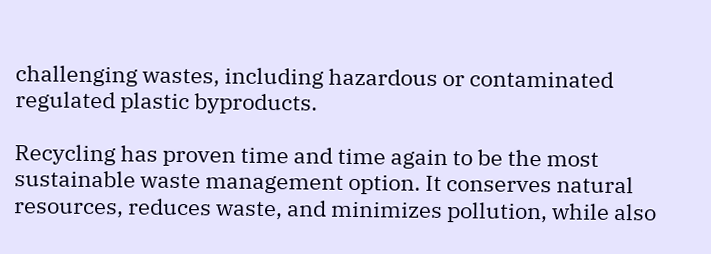challenging wastes, including hazardous or contaminated regulated plastic byproducts.

Recycling has proven time and time again to be the most sustainable waste management option. It conserves natural resources, reduces waste, and minimizes pollution, while also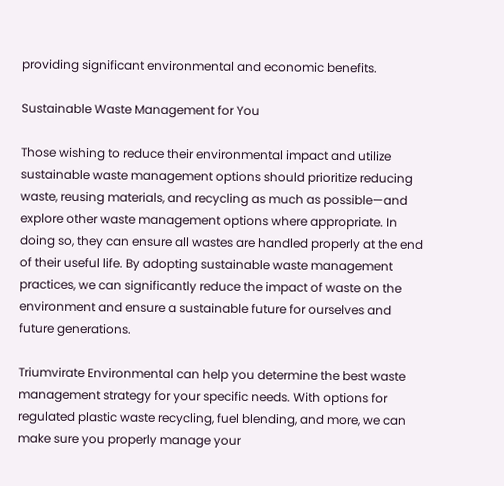providing significant environmental and economic benefits.

Sustainable Waste Management for You

Those wishing to reduce their environmental impact and utilize sustainable waste management options should prioritize reducing waste, reusing materials, and recycling as much as possible—and explore other waste management options where appropriate. In doing so, they can ensure all wastes are handled properly at the end of their useful life. By adopting sustainable waste management practices, we can significantly reduce the impact of waste on the environment and ensure a sustainable future for ourselves and future generations.

Triumvirate Environmental can help you determine the best waste management strategy for your specific needs. With options for regulated plastic waste recycling, fuel blending, and more, we can make sure you properly manage your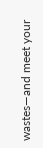wastes—and meet your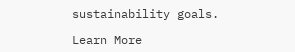sustainability goals.

Learn More